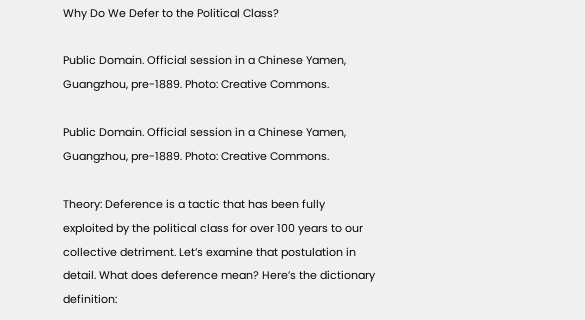Why Do We Defer to the Political Class?

Public Domain. Official session in a Chinese Yamen, Guangzhou, pre-1889. Photo: Creative Commons.

Public Domain. Official session in a Chinese Yamen, Guangzhou, pre-1889. Photo: Creative Commons.

Theory: Deference is a tactic that has been fully exploited by the political class for over 100 years to our collective detriment. Let’s examine that postulation in detail. What does deference mean? Here’s the dictionary definition: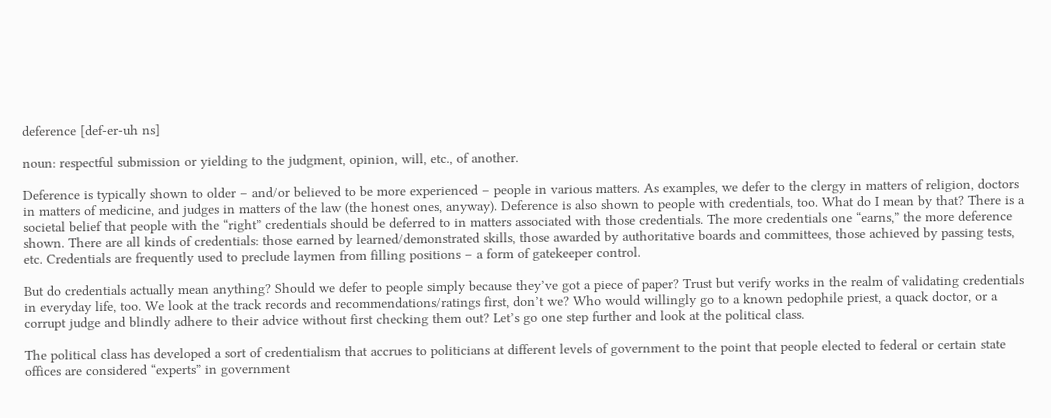deference [def-er-uh ns]

noun: respectful submission or yielding to the judgment, opinion, will, etc., of another.

Deference is typically shown to older – and/or believed to be more experienced – people in various matters. As examples, we defer to the clergy in matters of religion, doctors in matters of medicine, and judges in matters of the law (the honest ones, anyway). Deference is also shown to people with credentials, too. What do I mean by that? There is a societal belief that people with the “right” credentials should be deferred to in matters associated with those credentials. The more credentials one “earns,” the more deference shown. There are all kinds of credentials: those earned by learned/demonstrated skills, those awarded by authoritative boards and committees, those achieved by passing tests, etc. Credentials are frequently used to preclude laymen from filling positions – a form of gatekeeper control.

But do credentials actually mean anything? Should we defer to people simply because they’ve got a piece of paper? Trust but verify works in the realm of validating credentials in everyday life, too. We look at the track records and recommendations/ratings first, don’t we? Who would willingly go to a known pedophile priest, a quack doctor, or a corrupt judge and blindly adhere to their advice without first checking them out? Let’s go one step further and look at the political class.

The political class has developed a sort of credentialism that accrues to politicians at different levels of government to the point that people elected to federal or certain state offices are considered “experts” in government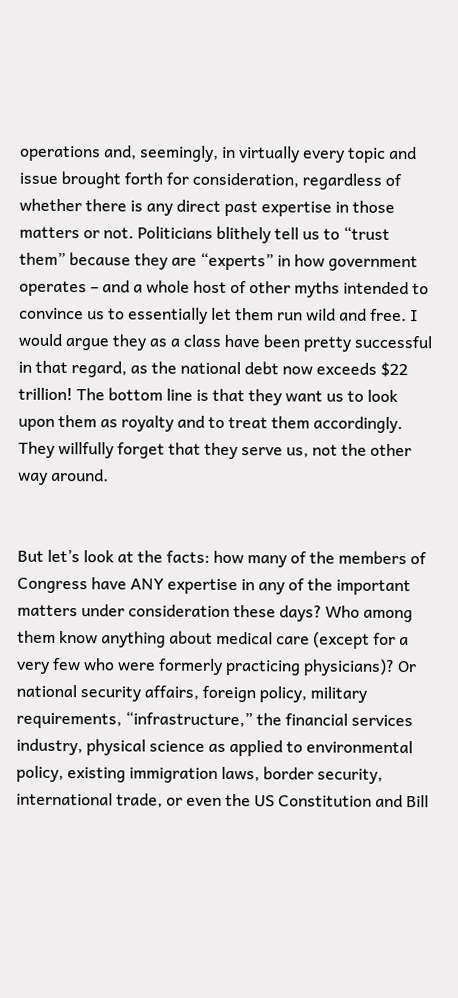operations and, seemingly, in virtually every topic and issue brought forth for consideration, regardless of whether there is any direct past expertise in those matters or not. Politicians blithely tell us to “trust them” because they are “experts” in how government operates – and a whole host of other myths intended to convince us to essentially let them run wild and free. I would argue they as a class have been pretty successful in that regard, as the national debt now exceeds $22 trillion! The bottom line is that they want us to look upon them as royalty and to treat them accordingly. They willfully forget that they serve us, not the other way around.


But let’s look at the facts: how many of the members of Congress have ANY expertise in any of the important matters under consideration these days? Who among them know anything about medical care (except for a very few who were formerly practicing physicians)? Or national security affairs, foreign policy, military requirements, “infrastructure,” the financial services industry, physical science as applied to environmental policy, existing immigration laws, border security, international trade, or even the US Constitution and Bill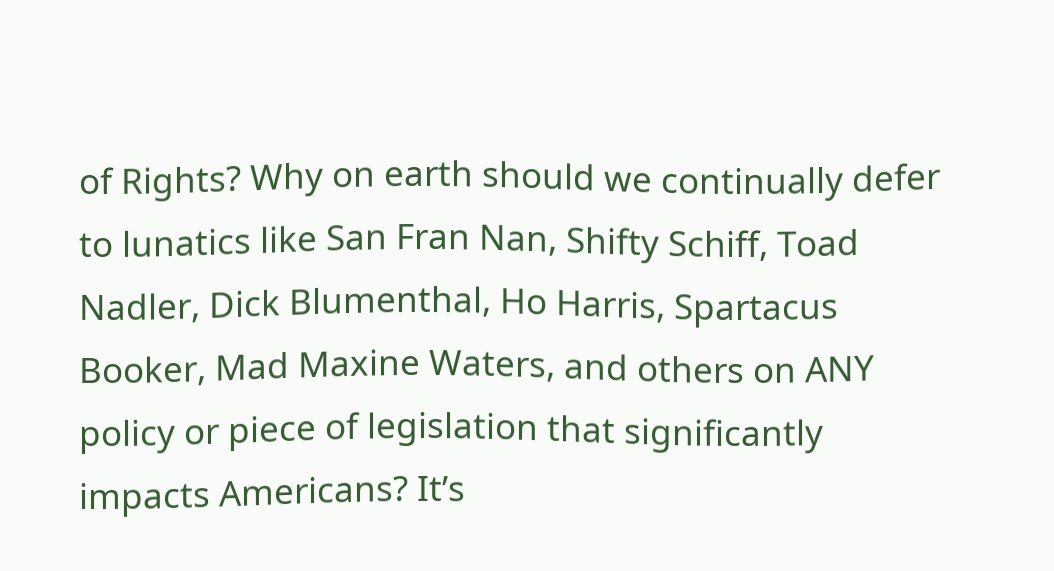of Rights? Why on earth should we continually defer to lunatics like San Fran Nan, Shifty Schiff, Toad Nadler, Dick Blumenthal, Ho Harris, Spartacus Booker, Mad Maxine Waters, and others on ANY policy or piece of legislation that significantly impacts Americans? It’s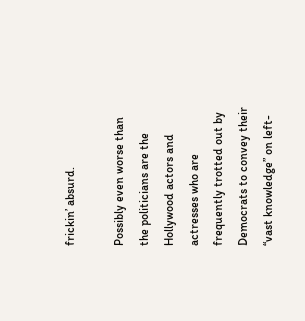frickin’ absurd.

Possibly even worse than the politicians are the Hollywood actors and actresses who are frequently trotted out by Democrats to convey their “vast knowledge” on left-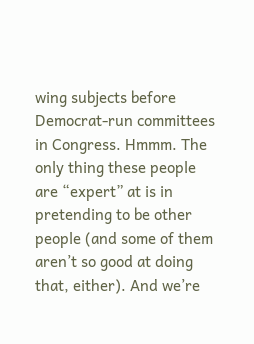wing subjects before Democrat-run committees in Congress. Hmmm. The only thing these people are “expert” at is in pretending to be other people (and some of them aren’t so good at doing that, either). And we’re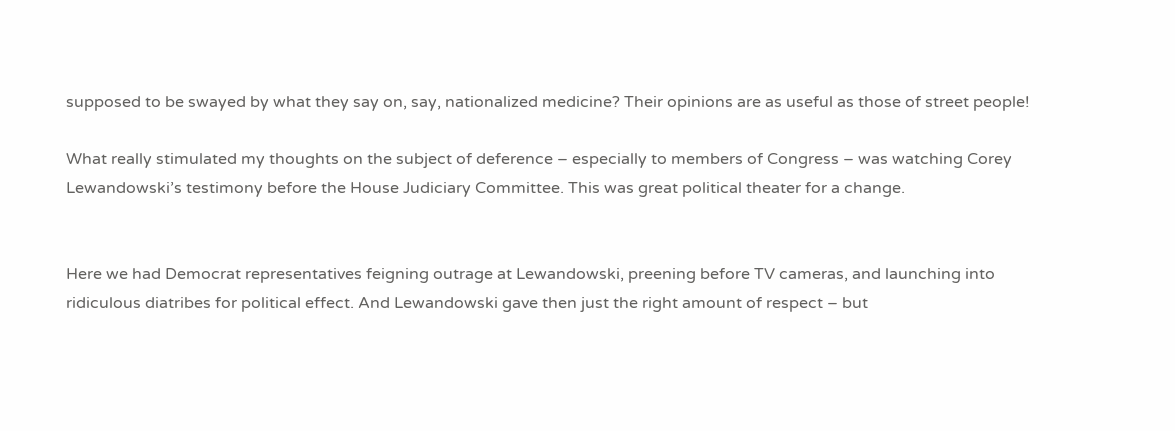supposed to be swayed by what they say on, say, nationalized medicine? Their opinions are as useful as those of street people!

What really stimulated my thoughts on the subject of deference – especially to members of Congress – was watching Corey Lewandowski’s testimony before the House Judiciary Committee. This was great political theater for a change.


Here we had Democrat representatives feigning outrage at Lewandowski, preening before TV cameras, and launching into ridiculous diatribes for political effect. And Lewandowski gave then just the right amount of respect – but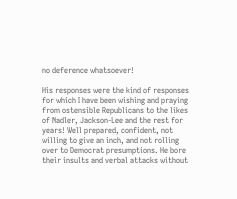no deference whatsoever!

His responses were the kind of responses for which I have been wishing and praying from ostensible Republicans to the likes of Nadler, Jackson-Lee and the rest for years! Well prepared, confident, not willing to give an inch, and not rolling over to Democrat presumptions. He bore their insults and verbal attacks without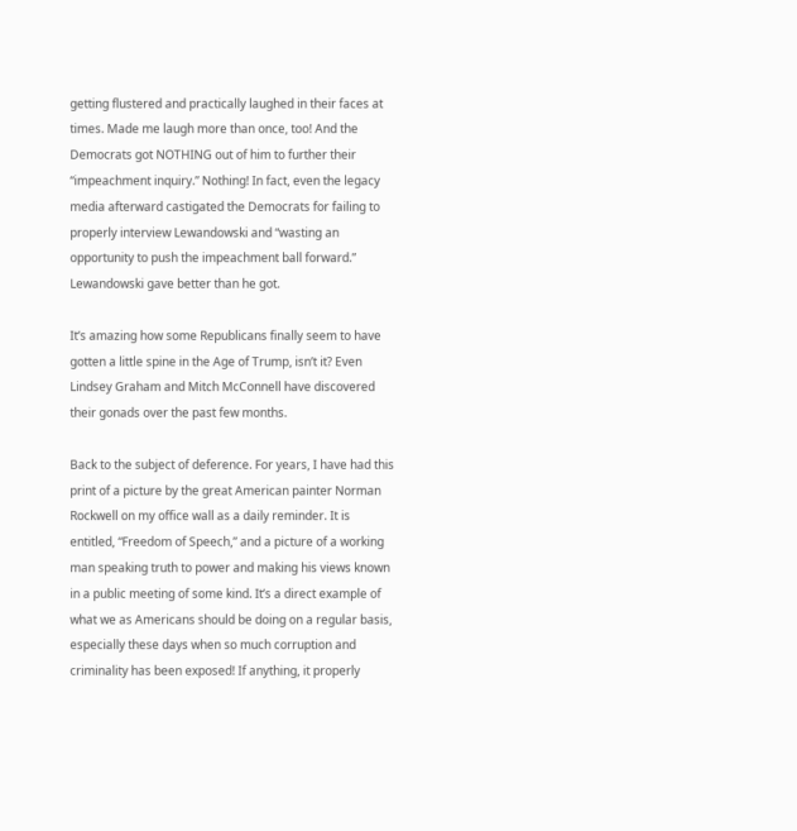getting flustered and practically laughed in their faces at times. Made me laugh more than once, too! And the Democrats got NOTHING out of him to further their “impeachment inquiry.” Nothing! In fact, even the legacy media afterward castigated the Democrats for failing to properly interview Lewandowski and “wasting an opportunity to push the impeachment ball forward.” Lewandowski gave better than he got.

It’s amazing how some Republicans finally seem to have gotten a little spine in the Age of Trump, isn’t it? Even Lindsey Graham and Mitch McConnell have discovered their gonads over the past few months.

Back to the subject of deference. For years, I have had this print of a picture by the great American painter Norman Rockwell on my office wall as a daily reminder. It is entitled, “Freedom of Speech,” and a picture of a working man speaking truth to power and making his views known in a public meeting of some kind. It’s a direct example of what we as Americans should be doing on a regular basis, especially these days when so much corruption and criminality has been exposed! If anything, it properly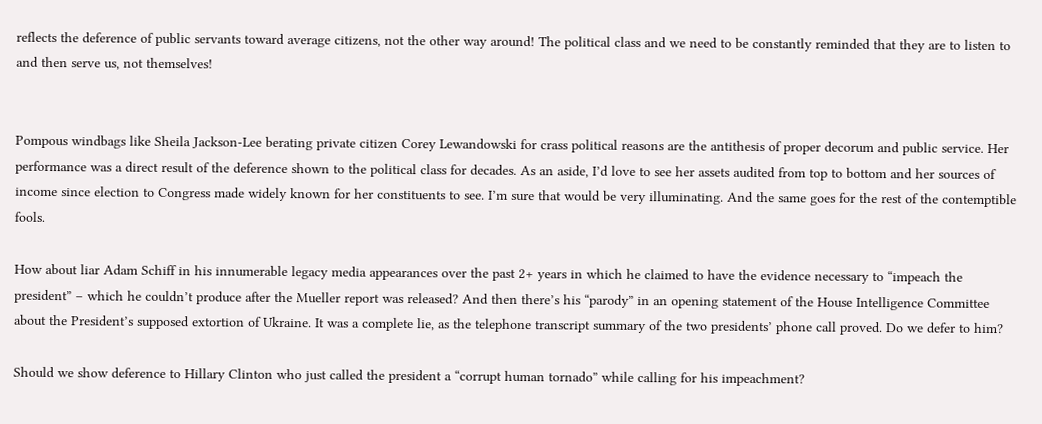reflects the deference of public servants toward average citizens, not the other way around! The political class and we need to be constantly reminded that they are to listen to and then serve us, not themselves!


Pompous windbags like Sheila Jackson-Lee berating private citizen Corey Lewandowski for crass political reasons are the antithesis of proper decorum and public service. Her performance was a direct result of the deference shown to the political class for decades. As an aside, I’d love to see her assets audited from top to bottom and her sources of income since election to Congress made widely known for her constituents to see. I’m sure that would be very illuminating. And the same goes for the rest of the contemptible fools.

How about liar Adam Schiff in his innumerable legacy media appearances over the past 2+ years in which he claimed to have the evidence necessary to “impeach the president” – which he couldn’t produce after the Mueller report was released? And then there’s his “parody” in an opening statement of the House Intelligence Committee about the President’s supposed extortion of Ukraine. It was a complete lie, as the telephone transcript summary of the two presidents’ phone call proved. Do we defer to him?

Should we show deference to Hillary Clinton who just called the president a “corrupt human tornado” while calling for his impeachment?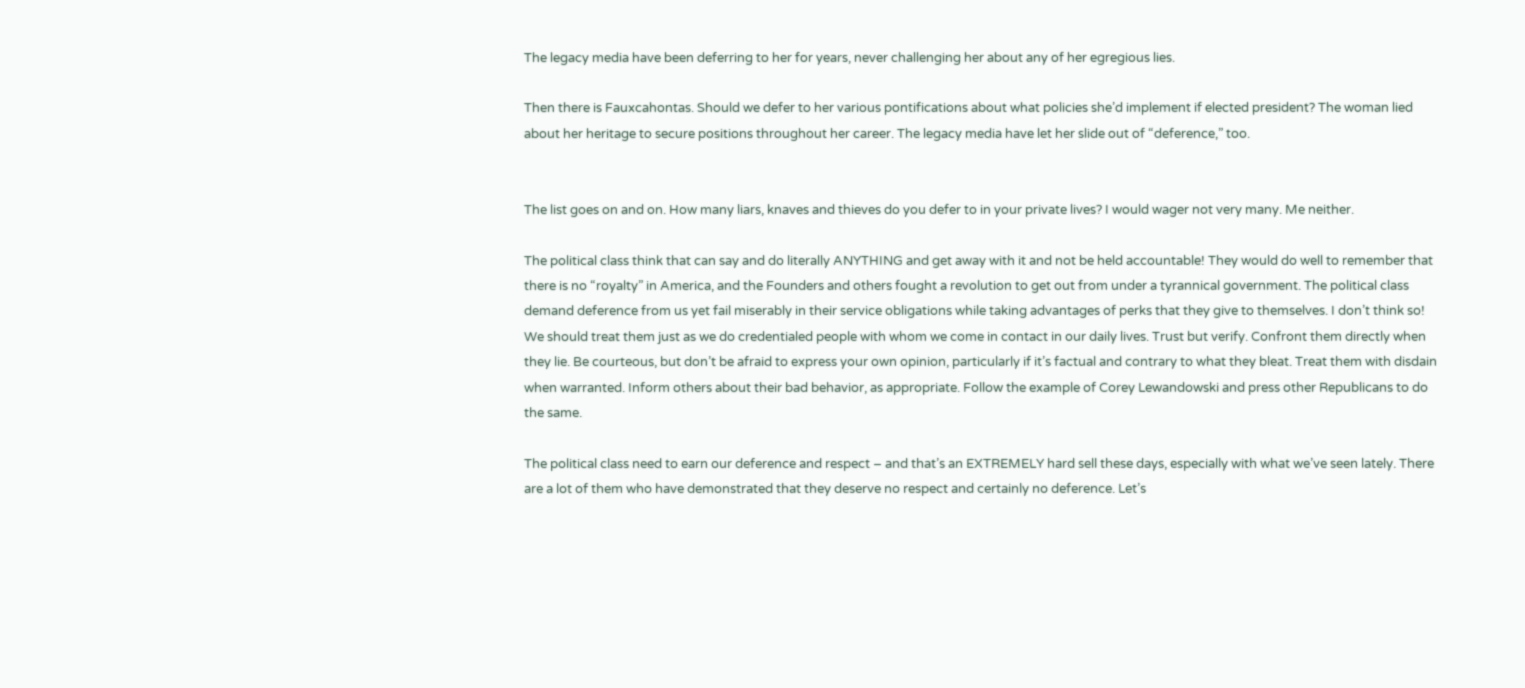The legacy media have been deferring to her for years, never challenging her about any of her egregious lies.

Then there is Fauxcahontas. Should we defer to her various pontifications about what policies she’d implement if elected president? The woman lied about her heritage to secure positions throughout her career. The legacy media have let her slide out of “deference,” too.


The list goes on and on. How many liars, knaves and thieves do you defer to in your private lives? I would wager not very many. Me neither.

The political class think that can say and do literally ANYTHING and get away with it and not be held accountable! They would do well to remember that there is no “royalty” in America, and the Founders and others fought a revolution to get out from under a tyrannical government. The political class demand deference from us yet fail miserably in their service obligations while taking advantages of perks that they give to themselves. I don’t think so! We should treat them just as we do credentialed people with whom we come in contact in our daily lives. Trust but verify. Confront them directly when they lie. Be courteous, but don’t be afraid to express your own opinion, particularly if it’s factual and contrary to what they bleat. Treat them with disdain when warranted. Inform others about their bad behavior, as appropriate. Follow the example of Corey Lewandowski and press other Republicans to do the same.

The political class need to earn our deference and respect – and that’s an EXTREMELY hard sell these days, especially with what we’ve seen lately. There are a lot of them who have demonstrated that they deserve no respect and certainly no deference. Let’s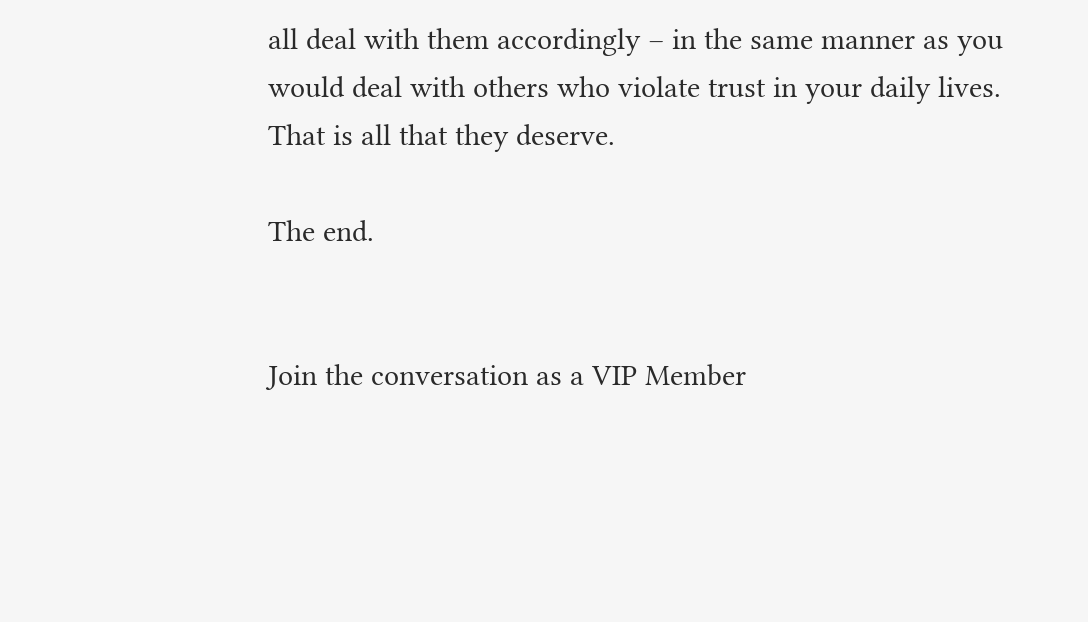all deal with them accordingly – in the same manner as you would deal with others who violate trust in your daily lives. That is all that they deserve.

The end.


Join the conversation as a VIP Member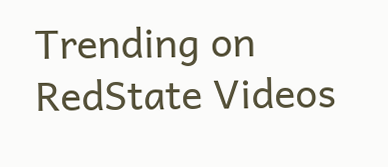Trending on RedState Videos